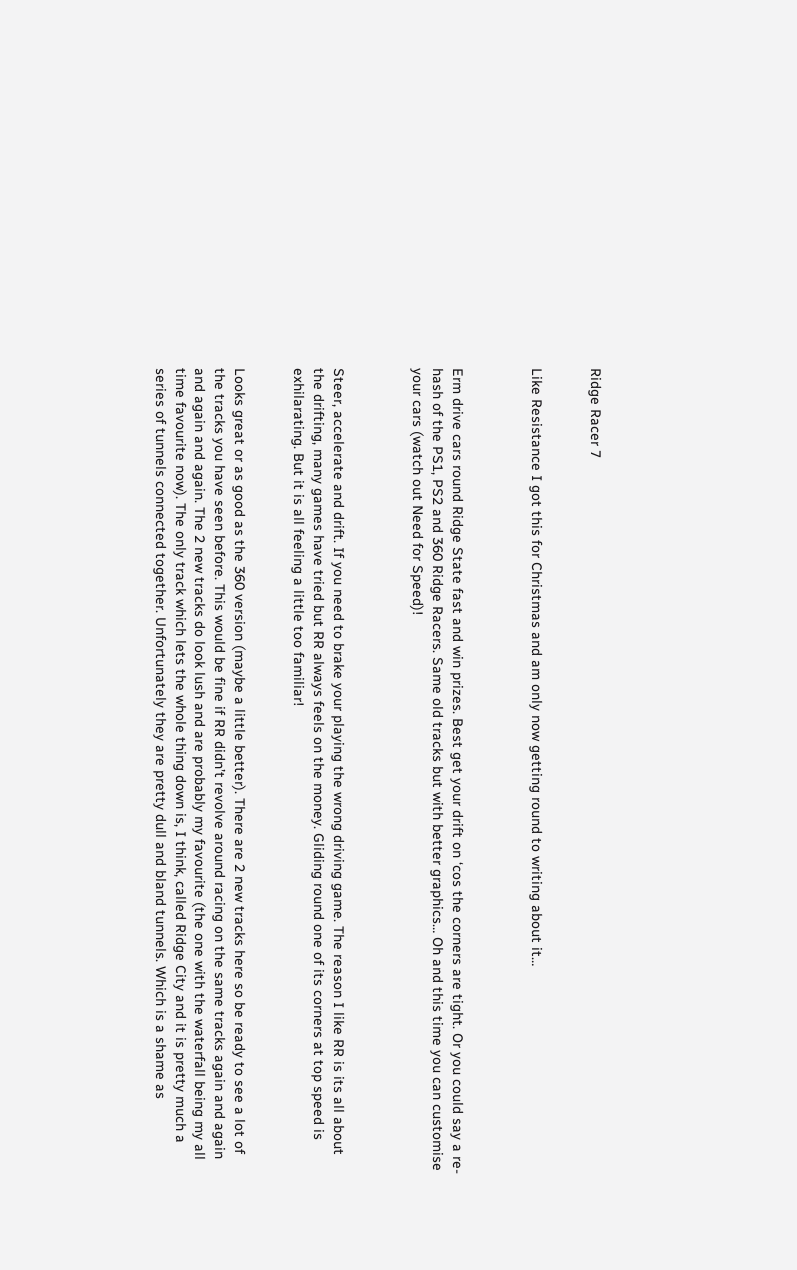Ridge Racer 7


Like Resistance I got this for Christmas and am only now getting round to writing about it…



Erm drive cars round Ridge State fast and win prizes. Best get your drift on ‘cos the corners are tight. Or you could say a re-hash of the PS1, PS2 and 360 Ridge Racers. Same old tracks but with better graphics… Oh and this time you can customise your cars (watch out Need for Speed)!



Steer, accelerate and drift. If you need to brake your playing the wrong driving game. The reason I like RR is its all about the drifting, many games have tried but RR always feels on the money. Gliding round one of its corners at top speed is exhilarating. But it is all feeling a little too familiar!


Looks great or as good as the 360 version (maybe a little better). There are 2 new tracks here so be ready to see a lot of the tracks you have seen before. This would be fine if RR didn’t revolve around racing on the same tracks again and again and again and again. The 2 new tracks do look lush and are probably my favourite (the one with the waterfall being my all time favourite now). The only track which lets the whole thing down is, I think, called Ridge City and it is pretty much a series of tunnels connected together. Unfortunately they are pretty dull and bland tunnels. Which is a shame as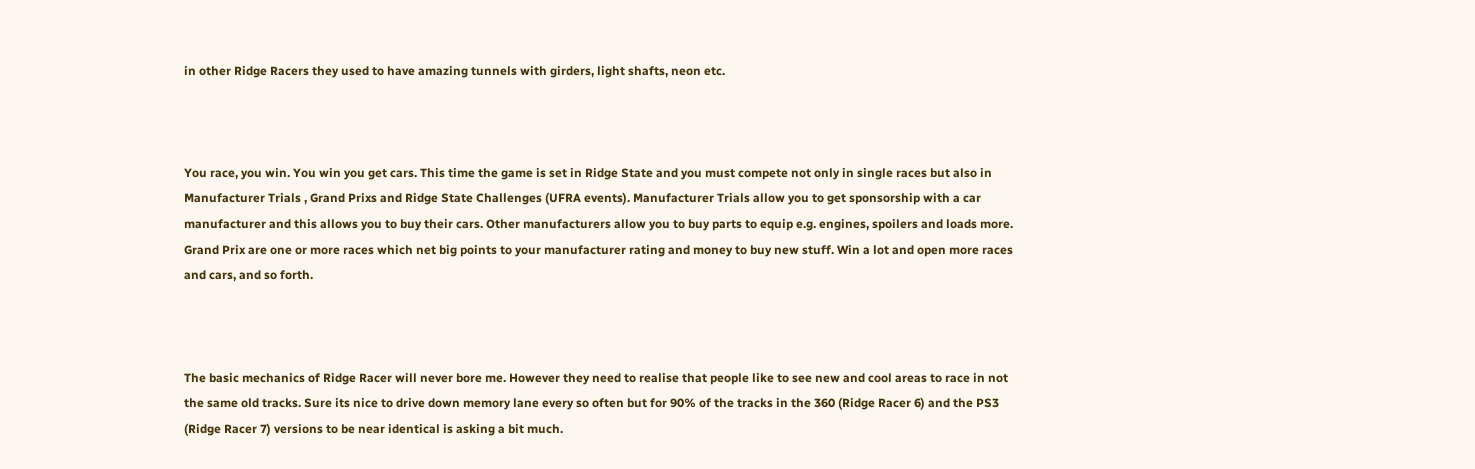in other Ridge Racers they used to have amazing tunnels with girders, light shafts, neon etc.



You race, you win. You win you get cars. This time the game is set in Ridge State and you must compete not only in single races but also in Manufacturer Trials , Grand Prixs and Ridge State Challenges (UFRA events). Manufacturer Trials allow you to get sponsorship with a car manufacturer and this allows you to buy their cars. Other manufacturers allow you to buy parts to equip e.g. engines, spoilers and loads more. Grand Prix are one or more races which net big points to your manufacturer rating and money to buy new stuff. Win a lot and open more races and cars, and so forth.



The basic mechanics of Ridge Racer will never bore me. However they need to realise that people like to see new and cool areas to race in not the same old tracks. Sure its nice to drive down memory lane every so often but for 90% of the tracks in the 360 (Ridge Racer 6) and the PS3 (Ridge Racer 7) versions to be near identical is asking a bit much.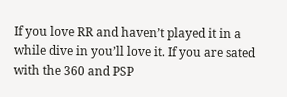If you love RR and haven’t played it in a while dive in you’ll love it. If you are sated with the 360 and PSP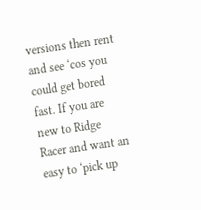versions then rent and see ‘cos you could get bored fast. If you are new to Ridge Racer and want an easy to ‘pick up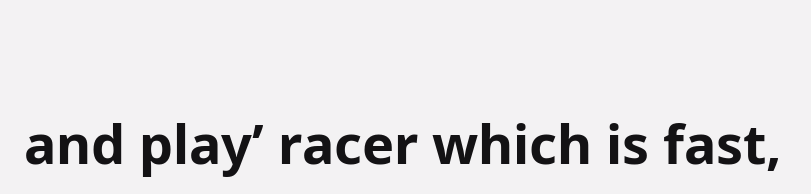and play’ racer which is fast,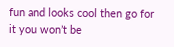fun and looks cool then go for it you won’t be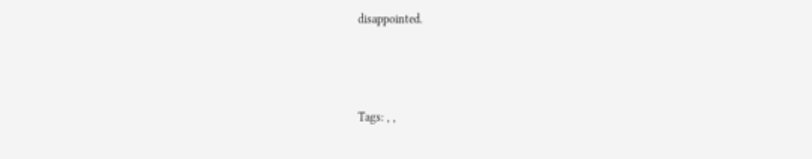disappointed.



Tags: , ,